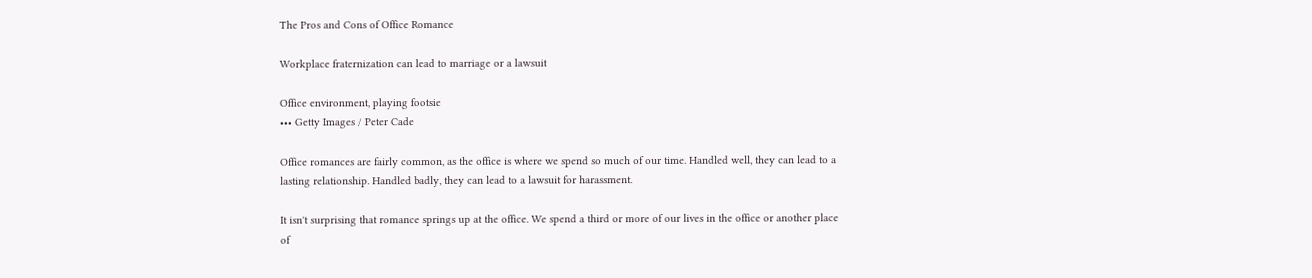The Pros and Cons of Office Romance

Workplace fraternization can lead to marriage or a lawsuit

Office environment, playing footsie
••• Getty Images / Peter Cade

Office romances are fairly common, as the office is where we spend so much of our time. Handled well, they can lead to a lasting relationship. Handled badly, they can lead to a lawsuit for harassment.

It isn't surprising that romance springs up at the office. We spend a third or more of our lives in the office or another place of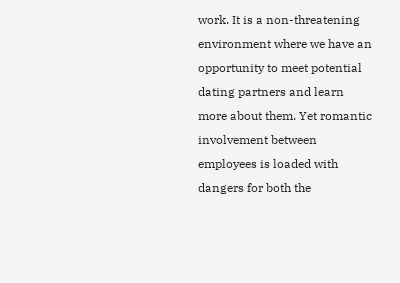work. It is a non-threatening environment where we have an opportunity to meet potential dating partners and learn more about them. Yet romantic involvement between employees is loaded with dangers for both the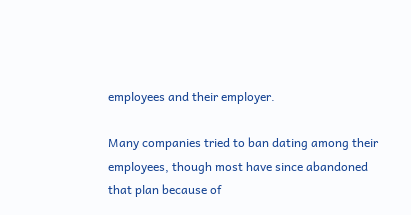employees and their employer.

Many companies tried to ban dating among their employees, though most have since abandoned that plan because of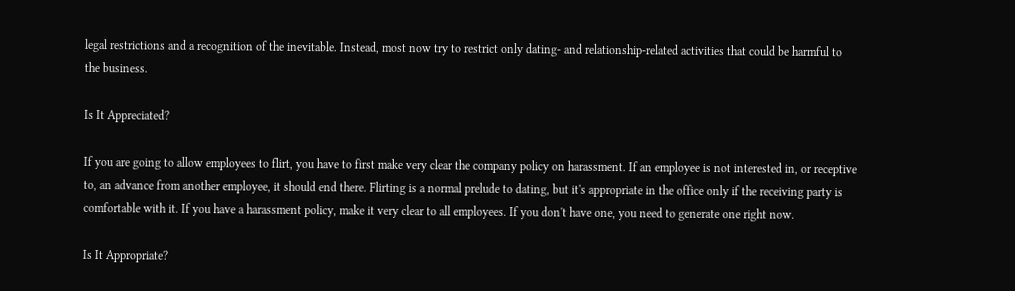legal restrictions and a recognition of the inevitable. Instead, most now try to restrict only dating- and relationship-related activities that could be harmful to the business.

Is It Appreciated?

If you are going to allow employees to flirt, you have to first make very clear the company policy on harassment. If an employee is not interested in, or receptive to, an advance from another employee, it should end there. Flirting is a normal prelude to dating, but it's appropriate in the office only if the receiving party is comfortable with it. If you have a harassment policy, make it very clear to all employees. If you don't have one, you need to generate one right now.

Is It Appropriate?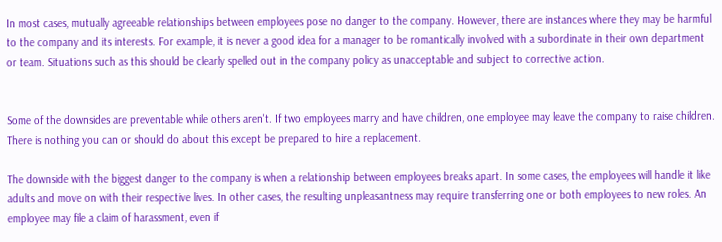In most cases, mutually agreeable relationships between employees pose no danger to the company. However, there are instances where they may be harmful to the company and its interests. For example, it is never a good idea for a manager to be romantically involved with a subordinate in their own department or team. Situations such as this should be clearly spelled out in the company policy as unacceptable and subject to corrective action.


Some of the downsides are preventable while others aren't. If two employees marry and have children, one employee may leave the company to raise children. There is nothing you can or should do about this except be prepared to hire a replacement.

The downside with the biggest danger to the company is when a relationship between employees breaks apart. In some cases, the employees will handle it like adults and move on with their respective lives. In other cases, the resulting unpleasantness may require transferring one or both employees to new roles. An employee may file a claim of harassment, even if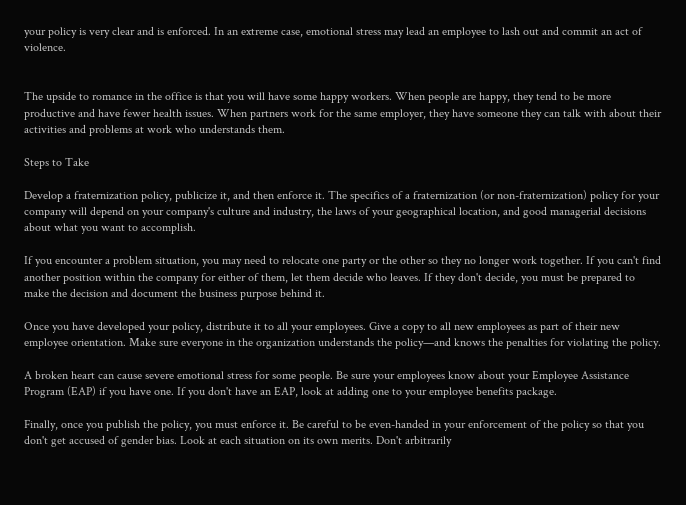your policy is very clear and is enforced. In an extreme case, emotional stress may lead an employee to lash out and commit an act of violence.


The upside to romance in the office is that you will have some happy workers. When people are happy, they tend to be more productive and have fewer health issues. When partners work for the same employer, they have someone they can talk with about their activities and problems at work who understands them.

Steps to Take

Develop a fraternization policy, publicize it, and then enforce it. The specifics of a fraternization (or non-fraternization) policy for your company will depend on your company's culture and industry, the laws of your geographical location, and good managerial decisions about what you want to accomplish.

If you encounter a problem situation, you may need to relocate one party or the other so they no longer work together. If you can't find another position within the company for either of them, let them decide who leaves. If they don't decide, you must be prepared to make the decision and document the business purpose behind it.

Once you have developed your policy, distribute it to all your employees. Give a copy to all new employees as part of their new employee orientation. Make sure everyone in the organization understands the policy—and knows the penalties for violating the policy.

A broken heart can cause severe emotional stress for some people. Be sure your employees know about your Employee Assistance Program (EAP) if you have one. If you don't have an EAP, look at adding one to your employee benefits package.

Finally, once you publish the policy, you must enforce it. Be careful to be even-handed in your enforcement of the policy so that you don't get accused of gender bias. Look at each situation on its own merits. Don't arbitrarily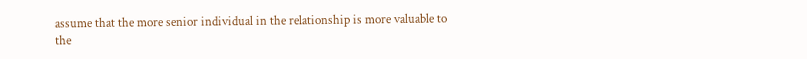assume that the more senior individual in the relationship is more valuable to the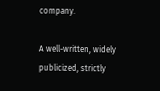company.

A well-written, widely publicized, strictly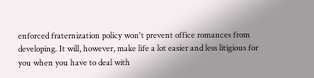enforced fraternization policy won't prevent office romances from developing. It will, however, make life a lot easier and less litigious for you when you have to deal with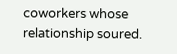coworkers whose relationship soured.